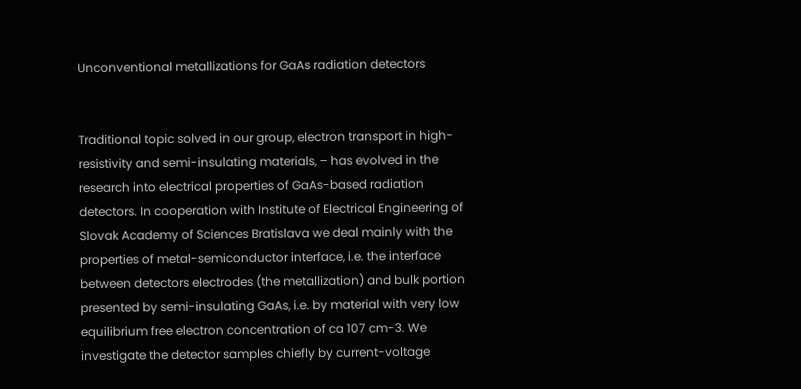Unconventional metallizations for GaAs radiation detectors


Traditional topic solved in our group, electron transport in high-resistivity and semi-insulating materials, – has evolved in the research into electrical properties of GaAs-based radiation detectors. In cooperation with Institute of Electrical Engineering of Slovak Academy of Sciences Bratislava we deal mainly with the properties of metal-semiconductor interface, i.e. the interface between detectors electrodes (the metallization) and bulk portion presented by semi-insulating GaAs, i.e. by material with very low equilibrium free electron concentration of ca 107 cm-3. We investigate the detector samples chiefly by current-voltage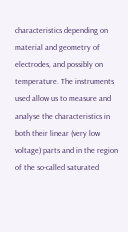characteristics depending on material and geometry of electrodes, and possibly on temperature. The instruments used allow us to measure and analyse the characteristics in both their linear (very low voltage) parts and in the region of the so-called saturated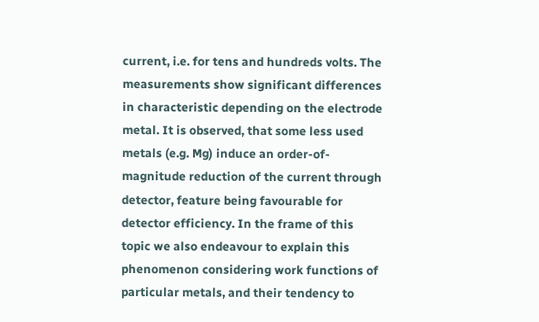current, i.e. for tens and hundreds volts. The measurements show significant differences in characteristic depending on the electrode metal. It is observed, that some less used metals (e.g. Mg) induce an order-of-magnitude reduction of the current through detector, feature being favourable for detector efficiency. In the frame of this topic we also endeavour to explain this phenomenon considering work functions of particular metals, and their tendency to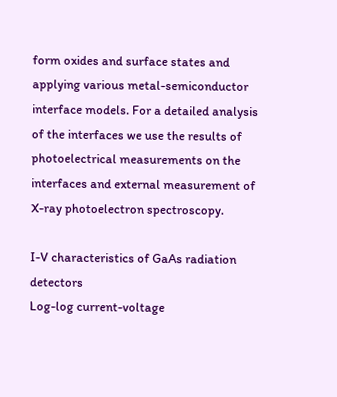form oxides and surface states and applying various metal-semiconductor interface models. For a detailed analysis of the interfaces we use the results of photoelectrical measurements on the interfaces and external measurement of X-ray photoelectron spectroscopy.

I-V characteristics of GaAs radiation detectors
Log-log current-voltage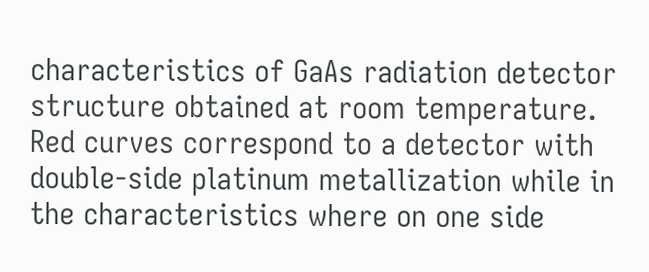characteristics of GaAs radiation detector structure obtained at room temperature. Red curves correspond to a detector with double-side platinum metallization while in the characteristics where on one side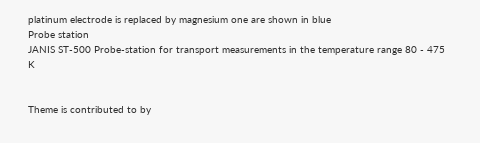platinum electrode is replaced by magnesium one are shown in blue
Probe station
JANIS ST-500 Probe-station for transport measurements in the temperature range 80 - 475 K


Theme is contributed to by